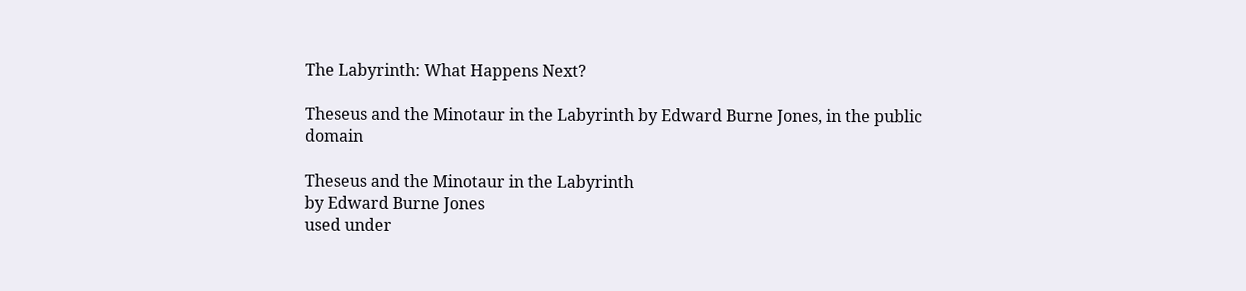The Labyrinth: What Happens Next?

Theseus and the Minotaur in the Labyrinth by Edward Burne Jones, in the public domain

Theseus and the Minotaur in the Labyrinth
by Edward Burne Jones
used under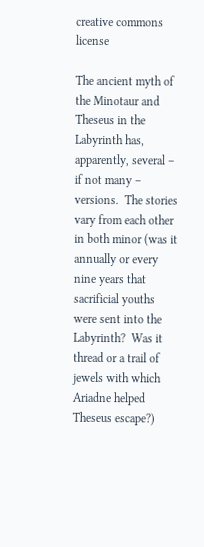creative commons license

The ancient myth of the Minotaur and Theseus in the Labyrinth has, apparently, several – if not many – versions.  The stories vary from each other in both minor (was it annually or every nine years that sacrificial youths were sent into the Labyrinth?  Was it thread or a trail of jewels with which Ariadne helped Theseus escape?)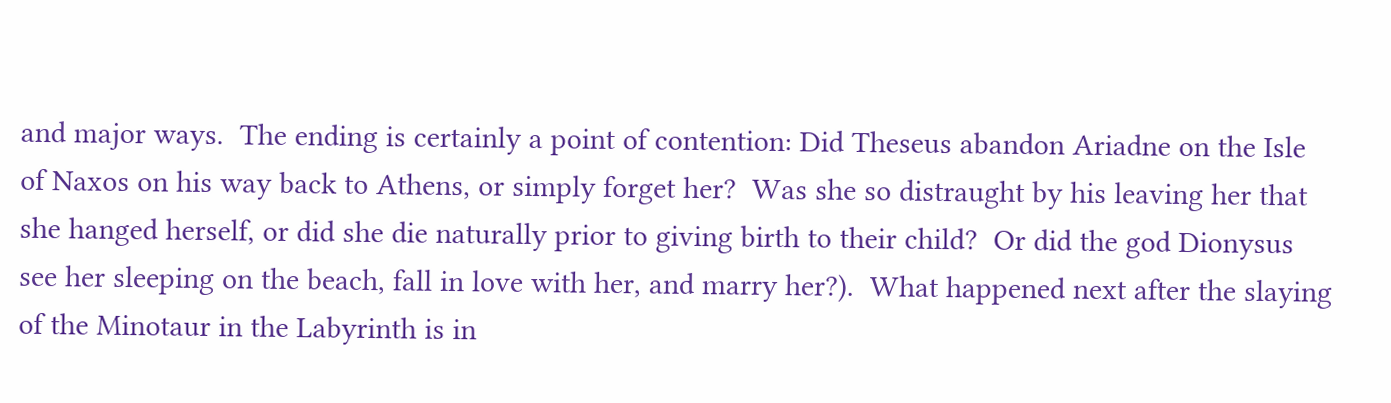and major ways.  The ending is certainly a point of contention: Did Theseus abandon Ariadne on the Isle of Naxos on his way back to Athens, or simply forget her?  Was she so distraught by his leaving her that she hanged herself, or did she die naturally prior to giving birth to their child?  Or did the god Dionysus see her sleeping on the beach, fall in love with her, and marry her?).  What happened next after the slaying of the Minotaur in the Labyrinth is in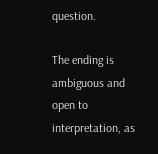question.

The ending is ambiguous and open to interpretation, as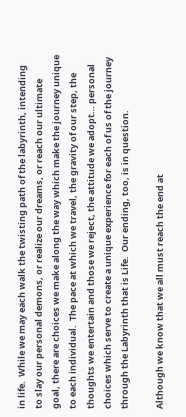in life.  While we may each walk the twisting path of the labyrinth, intending to slay our personal demons, or realize our dreams, or reach our ultimate goal, there are choices we make along the way which make the journey unique to each individual.  The pace at which we travel, the gravity of our step, the thoughts we entertain and those we reject, the attitude we adopt… personal choices which serve to create a unique experience for each of us of the journey through the Labyrinth that is Life.  Our ending, too, is in question.

Although we know that we all must reach the end at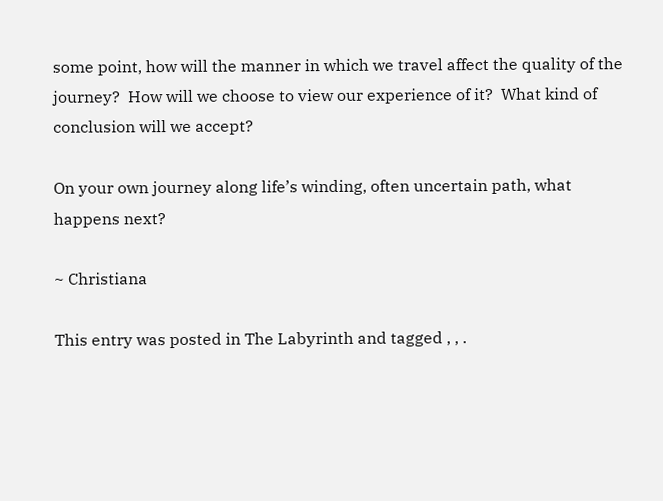some point, how will the manner in which we travel affect the quality of the journey?  How will we choose to view our experience of it?  What kind of conclusion will we accept?

On your own journey along life’s winding, often uncertain path, what happens next?

~ Christiana

This entry was posted in The Labyrinth and tagged , , .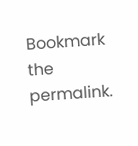Bookmark the permalink.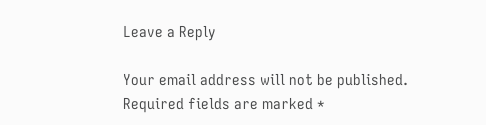Leave a Reply

Your email address will not be published. Required fields are marked *